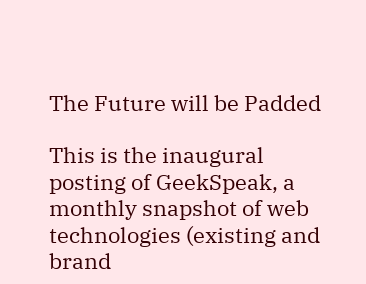The Future will be Padded

This is the inaugural posting of GeekSpeak, a monthly snapshot of web technologies (existing and brand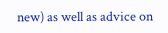new) as well as advice on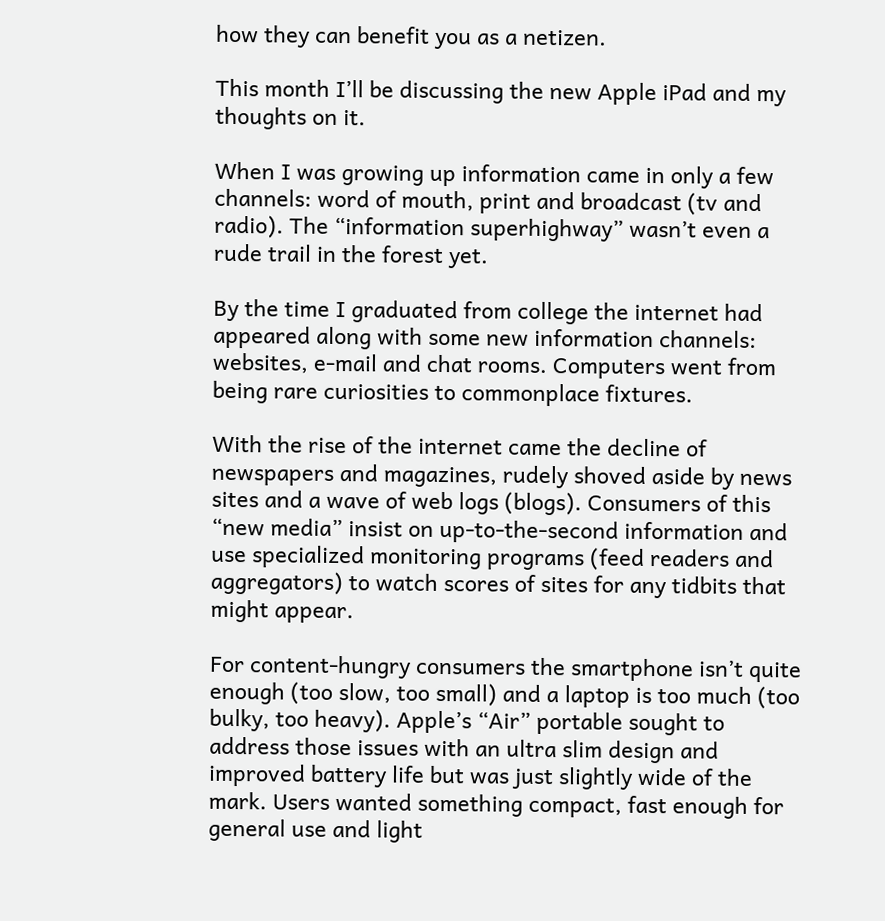how they can benefit you as a netizen.

This month I’ll be discussing the new Apple iPad and my thoughts on it.

When I was growing up information came in only a few channels: word of mouth, print and broadcast (tv and radio). The “information superhighway” wasn’t even a rude trail in the forest yet.

By the time I graduated from college the internet had appeared along with some new information channels: websites, e-mail and chat rooms. Computers went from being rare curiosities to commonplace fixtures.

With the rise of the internet came the decline of newspapers and magazines, rudely shoved aside by news sites and a wave of web logs (blogs). Consumers of this “new media” insist on up-to-the-second information and use specialized monitoring programs (feed readers and aggregators) to watch scores of sites for any tidbits that might appear.

For content-hungry consumers the smartphone isn’t quite enough (too slow, too small) and a laptop is too much (too bulky, too heavy). Apple’s “Air” portable sought to address those issues with an ultra slim design and improved battery life but was just slightly wide of the mark. Users wanted something compact, fast enough for general use and light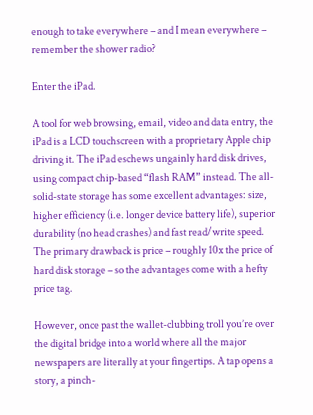enough to take everywhere – and I mean everywhere – remember the shower radio?

Enter the iPad.

A tool for web browsing, email, video and data entry, the iPad is a LCD touchscreen with a proprietary Apple chip driving it. The iPad eschews ungainly hard disk drives, using compact chip-based “flash RAM” instead. The all-solid-state storage has some excellent advantages: size, higher efficiency (i.e. longer device battery life), superior durability (no head crashes) and fast read/write speed. The primary drawback is price – roughly 10x the price of hard disk storage – so the advantages come with a hefty price tag.

However, once past the wallet-clubbing troll you’re over the digital bridge into a world where all the major newspapers are literally at your fingertips. A tap opens a story, a pinch-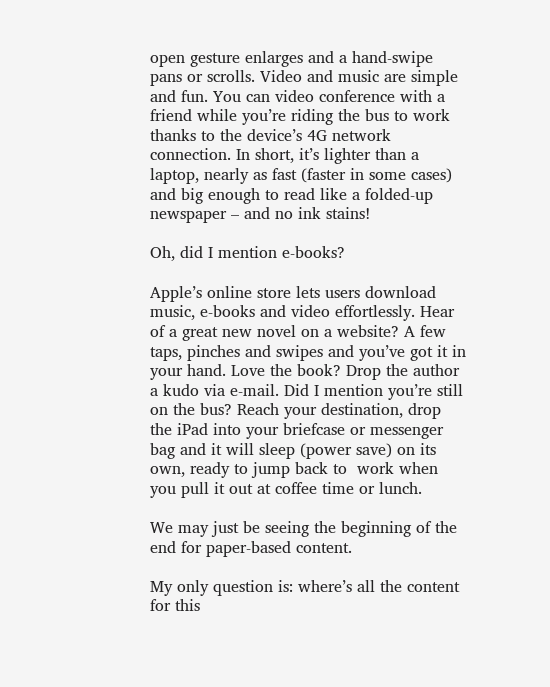open gesture enlarges and a hand-swipe pans or scrolls. Video and music are simple and fun. You can video conference with a friend while you’re riding the bus to work thanks to the device’s 4G network connection. In short, it’s lighter than a laptop, nearly as fast (faster in some cases) and big enough to read like a folded-up newspaper – and no ink stains!

Oh, did I mention e-books?

Apple’s online store lets users download music, e-books and video effortlessly. Hear of a great new novel on a website? A few taps, pinches and swipes and you’ve got it in your hand. Love the book? Drop the author a kudo via e-mail. Did I mention you’re still on the bus? Reach your destination, drop the iPad into your briefcase or messenger bag and it will sleep (power save) on its own, ready to jump back to  work when you pull it out at coffee time or lunch.

We may just be seeing the beginning of the end for paper-based content.

My only question is: where’s all the content for this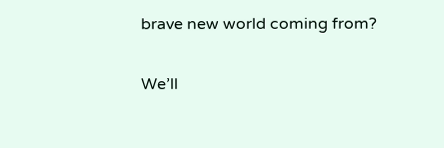brave new world coming from?

We’ll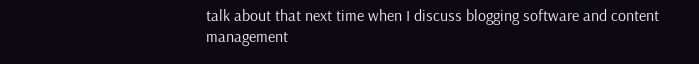talk about that next time when I discuss blogging software and content management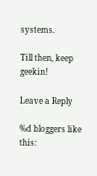systems.

Till then, keep geekin!

Leave a Reply

%d bloggers like this: